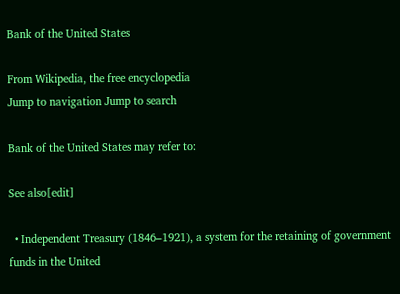Bank of the United States

From Wikipedia, the free encyclopedia
Jump to navigation Jump to search

Bank of the United States may refer to:

See also[edit]

  • Independent Treasury (1846–1921), a system for the retaining of government funds in the United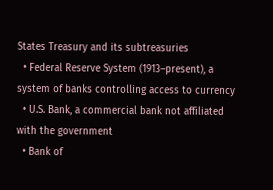States Treasury and its subtreasuries
  • Federal Reserve System (1913–present), a system of banks controlling access to currency
  • U.S. Bank, a commercial bank not affiliated with the government
  • Bank of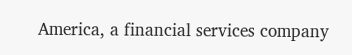America, a financial services company